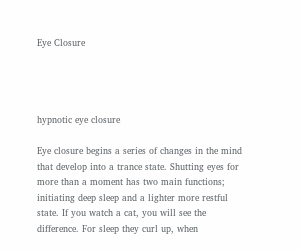Eye Closure




hypnotic eye closure

Eye closure begins a series of changes in the mind that develop into a trance state. Shutting eyes for more than a moment has two main functions; initiating deep sleep and a lighter more restful state. If you watch a cat, you will see the difference. For sleep they curl up, when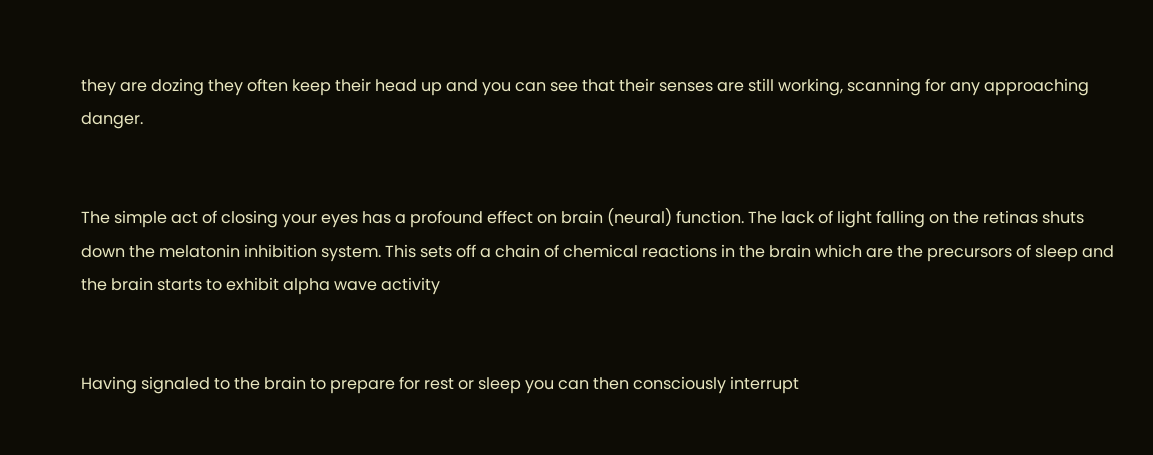they are dozing they often keep their head up and you can see that their senses are still working, scanning for any approaching danger.


The simple act of closing your eyes has a profound effect on brain (neural) function. The lack of light falling on the retinas shuts down the melatonin inhibition system. This sets off a chain of chemical reactions in the brain which are the precursors of sleep and the brain starts to exhibit alpha wave activity


Having signaled to the brain to prepare for rest or sleep you can then consciously interrupt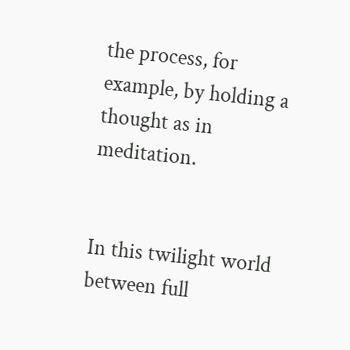the process, for example, by holding a thought as in meditation.


In this twilight world between full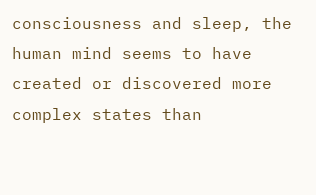consciousness and sleep, the human mind seems to have created or discovered more complex states than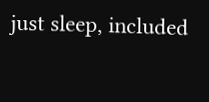just sleep, included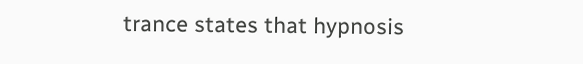trance states that hypnosis